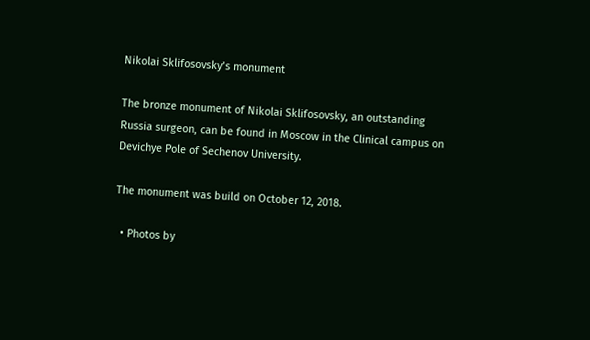Nikolai Sklifosovsky’s monument

The bronze monument of Nikolai Sklifosovsky, an outstanding Russia surgeon, can be found in Moscow in the Clinical campus on Devichye Pole of Sechenov University.

The monument was build on October 12, 2018.

  • Photos by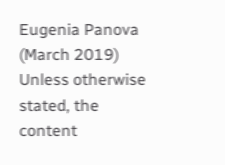Eugenia Panova (March 2019)
Unless otherwise stated, the content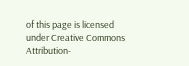of this page is licensed under Creative Commons Attribution-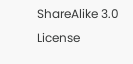ShareAlike 3.0 License